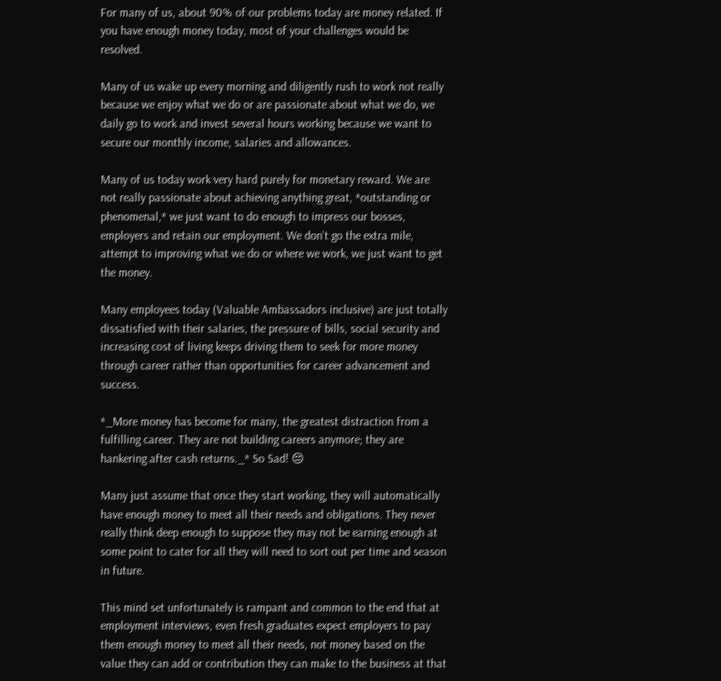For many of us, about 90% of our problems today are money related. If you have enough money today, most of your challenges would be resolved.

Many of us wake up every morning and diligently rush to work not really because we enjoy what we do or are passionate about what we do, we daily go to work and invest several hours working because we want to secure our monthly income, salaries and allowances.

Many of us today work very hard purely for monetary reward. We are not really passionate about achieving anything great, *outstanding or phenomenal,* we just want to do enough to impress our bosses, employers and retain our employment. We don’t go the extra mile, attempt to improving what we do or where we work, we just want to get the money.

Many employees today (Valuable Ambassadors inclusive) are just totally dissatisfied with their salaries, the pressure of bills, social security and increasing cost of living keeps driving them to seek for more money through career rather than opportunities for career advancement and success.

*_More money has become for many, the greatest distraction from a fulfilling career. They are not building careers anymore; they are hankering after cash returns._* So Sad! 😔

Many just assume that once they start working, they will automatically have enough money to meet all their needs and obligations. They never really think deep enough to suppose they may not be earning enough at some point to cater for all they will need to sort out per time and season in future.

This mind set unfortunately is rampant and common to the end that at employment interviews, even fresh graduates expect employers to pay them enough money to meet all their needs, not money based on the value they can add or contribution they can make to the business at that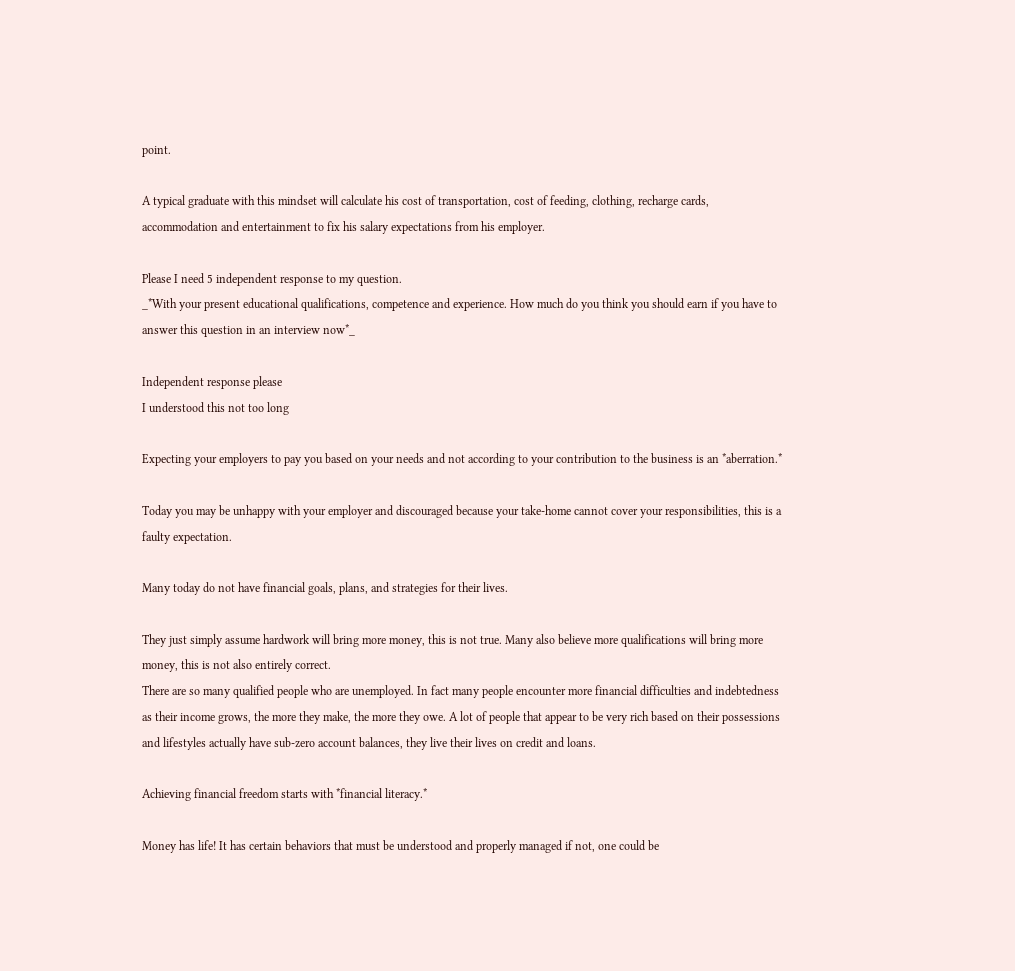point.

A typical graduate with this mindset will calculate his cost of transportation, cost of feeding, clothing, recharge cards, accommodation and entertainment to fix his salary expectations from his employer.

Please I need 5 independent response to my question.
_*With your present educational qualifications, competence and experience. How much do you think you should earn if you have to answer this question in an interview now*_

Independent response please
I understood this not too long

Expecting your employers to pay you based on your needs and not according to your contribution to the business is an *aberration.*

Today you may be unhappy with your employer and discouraged because your take-home cannot cover your responsibilities, this is a faulty expectation.

Many today do not have financial goals, plans, and strategies for their lives.

They just simply assume hardwork will bring more money, this is not true. Many also believe more qualifications will bring more money, this is not also entirely correct.
There are so many qualified people who are unemployed. In fact many people encounter more financial difficulties and indebtedness as their income grows, the more they make, the more they owe. A lot of people that appear to be very rich based on their possessions and lifestyles actually have sub-zero account balances, they live their lives on credit and loans.

Achieving financial freedom starts with *financial literacy.*

Money has life! It has certain behaviors that must be understood and properly managed if not, one could be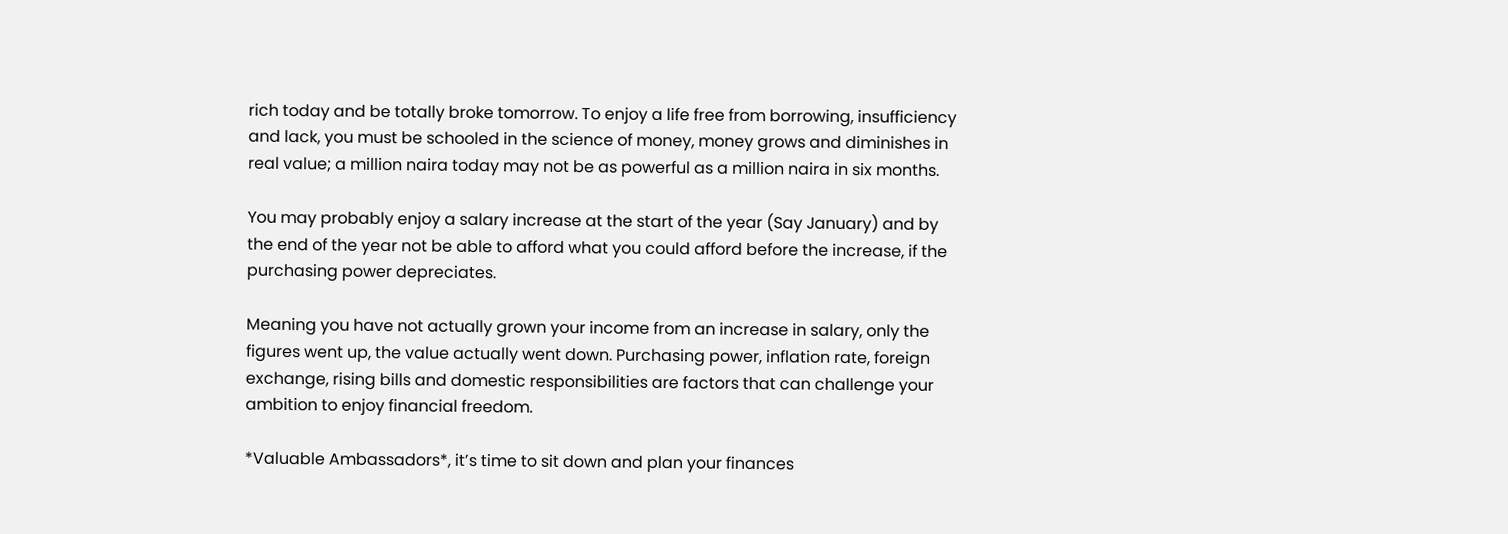rich today and be totally broke tomorrow. To enjoy a life free from borrowing, insufficiency and lack, you must be schooled in the science of money, money grows and diminishes in real value; a million naira today may not be as powerful as a million naira in six months.

You may probably enjoy a salary increase at the start of the year (Say January) and by the end of the year not be able to afford what you could afford before the increase, if the purchasing power depreciates.

Meaning you have not actually grown your income from an increase in salary, only the figures went up, the value actually went down. Purchasing power, inflation rate, foreign exchange, rising bills and domestic responsibilities are factors that can challenge your ambition to enjoy financial freedom.

*Valuable Ambassadors*, it’s time to sit down and plan your finances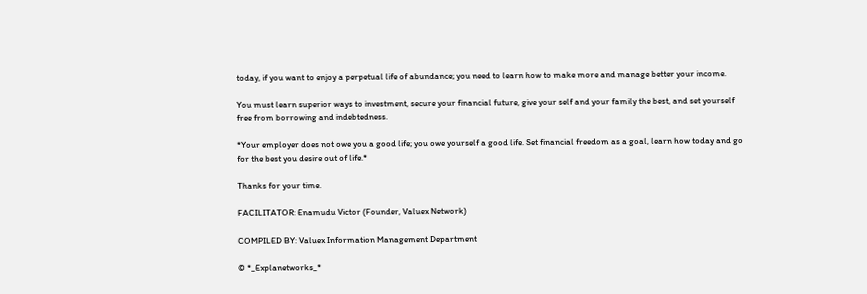today, if you want to enjoy a perpetual life of abundance; you need to learn how to make more and manage better your income.

You must learn superior ways to investment, secure your financial future, give your self and your family the best, and set yourself free from borrowing and indebtedness.

*Your employer does not owe you a good life; you owe yourself a good life. Set financial freedom as a goal, learn how today and go for the best you desire out of life.*

Thanks for your time.

FACILITATOR: Enamudu Victor (Founder, Valuex Network)

COMPILED BY: Valuex Information Management Department

© *_Explanetworks_*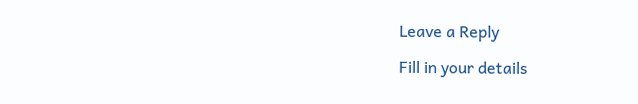Leave a Reply

Fill in your details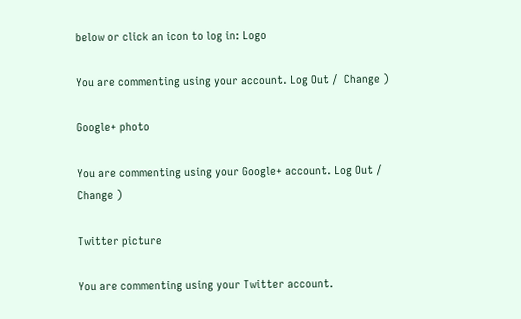below or click an icon to log in: Logo

You are commenting using your account. Log Out /  Change )

Google+ photo

You are commenting using your Google+ account. Log Out /  Change )

Twitter picture

You are commenting using your Twitter account.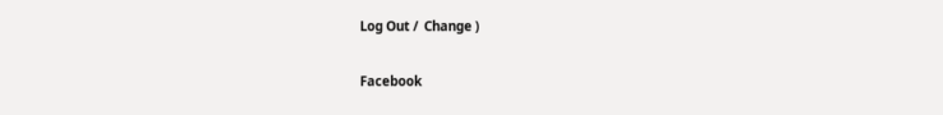Log Out /  Change )

Facebook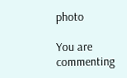photo

You are commenting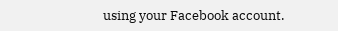using your Facebook account.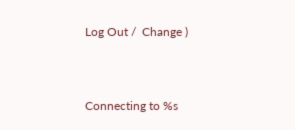Log Out /  Change )


Connecting to %s